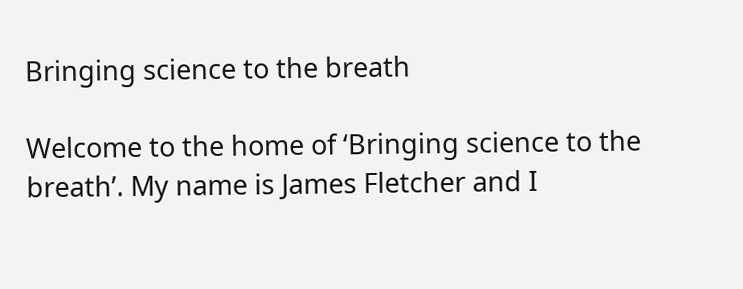Bringing science to the breath

Welcome to the home of ‘Bringing science to the breath’. My name is James Fletcher and I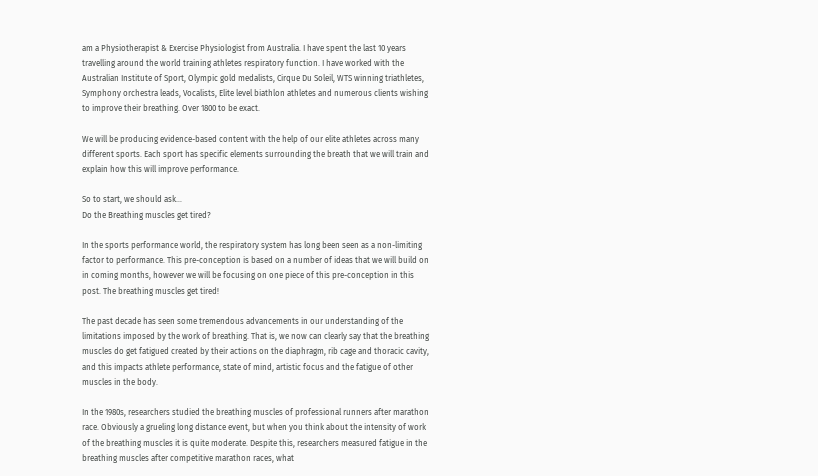am a Physiotherapist & Exercise Physiologist from Australia. I have spent the last 10 years travelling around the world training athletes respiratory function. I have worked with the Australian Institute of Sport, Olympic gold medalists, Cirque Du Soleil, WTS winning triathletes, Symphony orchestra leads, Vocalists, Elite level biathlon athletes and numerous clients wishing to improve their breathing. Over 1800 to be exact.

We will be producing evidence-based content with the help of our elite athletes across many different sports. Each sport has specific elements surrounding the breath that we will train and explain how this will improve performance.

So to start, we should ask…
Do the Breathing muscles get tired?

In the sports performance world, the respiratory system has long been seen as a non-limiting factor to performance. This pre-conception is based on a number of ideas that we will build on in coming months, however we will be focusing on one piece of this pre-conception in this post. The breathing muscles get tired!

The past decade has seen some tremendous advancements in our understanding of the limitations imposed by the work of breathing. That is, we now can clearly say that the breathing muscles do get fatigued created by their actions on the diaphragm, rib cage and thoracic cavity, and this impacts athlete performance, state of mind, artistic focus and the fatigue of other muscles in the body.

In the 1980s, researchers studied the breathing muscles of professional runners after marathon race. Obviously a grueling long distance event, but when you think about the intensity of work of the breathing muscles it is quite moderate. Despite this, researchers measured fatigue in the breathing muscles after competitive marathon races, what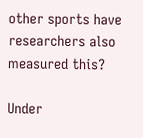other sports have researchers also measured this?

Under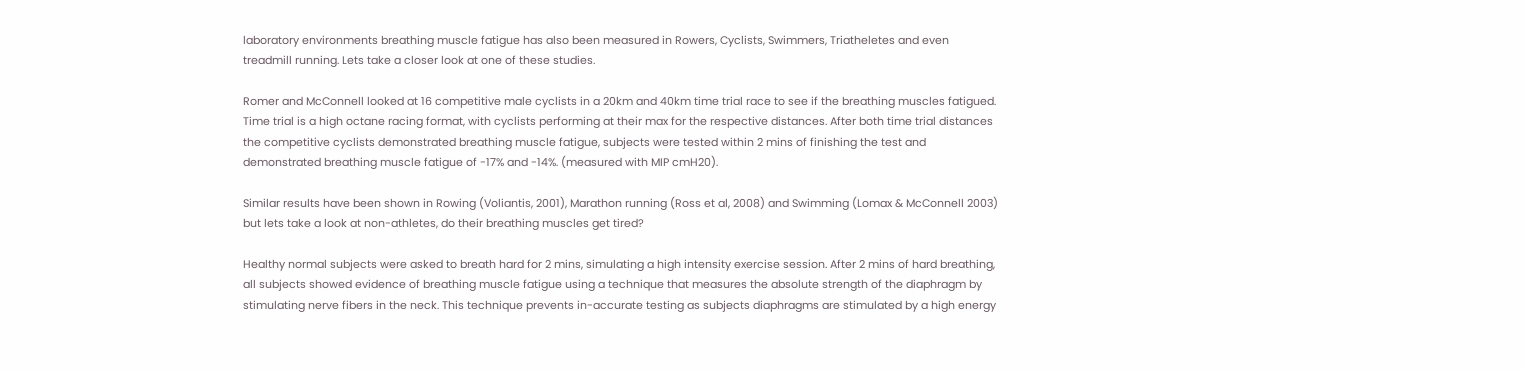laboratory environments breathing muscle fatigue has also been measured in Rowers, Cyclists, Swimmers, Triatheletes and even treadmill running. Lets take a closer look at one of these studies.

Romer and McConnell looked at 16 competitive male cyclists in a 20km and 40km time trial race to see if the breathing muscles fatigued. Time trial is a high octane racing format, with cyclists performing at their max for the respective distances. After both time trial distances the competitive cyclists demonstrated breathing muscle fatigue, subjects were tested within 2 mins of finishing the test and demonstrated breathing muscle fatigue of -17% and -14%. (measured with MIP cmH20).

Similar results have been shown in Rowing (Voliantis, 2001), Marathon running (Ross et al, 2008) and Swimming (Lomax & McConnell 2003) but lets take a look at non-athletes, do their breathing muscles get tired?

Healthy normal subjects were asked to breath hard for 2 mins, simulating a high intensity exercise session. After 2 mins of hard breathing, all subjects showed evidence of breathing muscle fatigue using a technique that measures the absolute strength of the diaphragm by stimulating nerve fibers in the neck. This technique prevents in-accurate testing as subjects diaphragms are stimulated by a high energy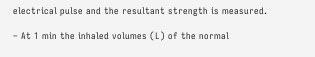electrical pulse and the resultant strength is measured.

– At 1 min the inhaled volumes (L) of the normal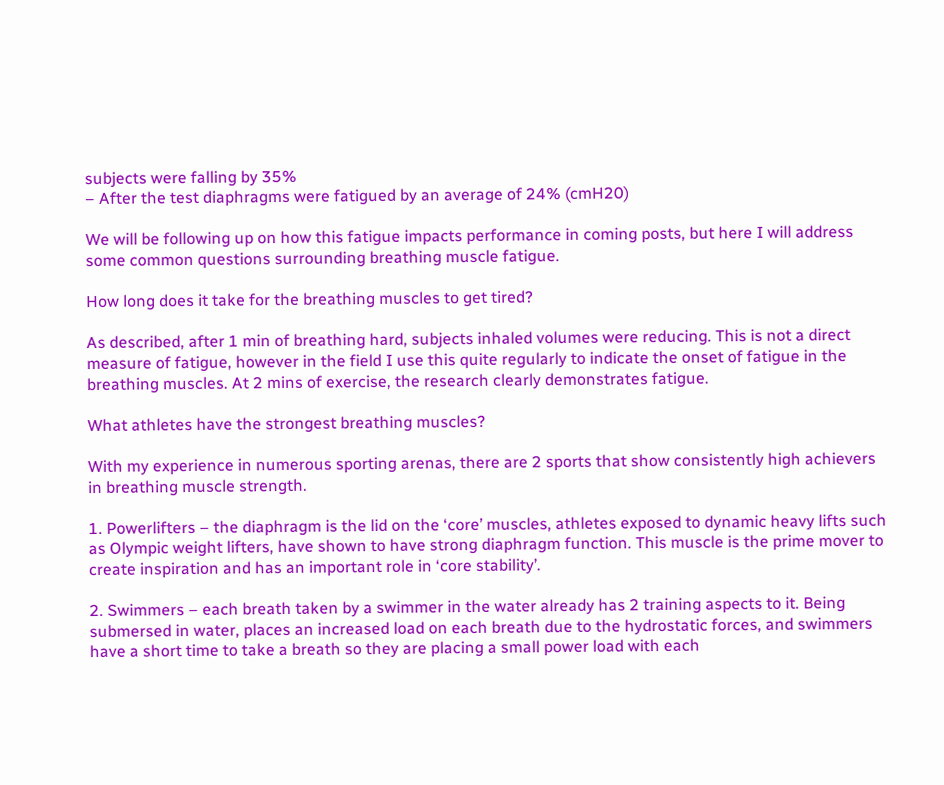subjects were falling by 35%
– After the test diaphragms were fatigued by an average of 24% (cmH20)

We will be following up on how this fatigue impacts performance in coming posts, but here I will address some common questions surrounding breathing muscle fatigue.

How long does it take for the breathing muscles to get tired?

As described, after 1 min of breathing hard, subjects inhaled volumes were reducing. This is not a direct measure of fatigue, however in the field I use this quite regularly to indicate the onset of fatigue in the breathing muscles. At 2 mins of exercise, the research clearly demonstrates fatigue.

What athletes have the strongest breathing muscles?

With my experience in numerous sporting arenas, there are 2 sports that show consistently high achievers in breathing muscle strength.

1. Powerlifters – the diaphragm is the lid on the ‘core’ muscles, athletes exposed to dynamic heavy lifts such as Olympic weight lifters, have shown to have strong diaphragm function. This muscle is the prime mover to create inspiration and has an important role in ‘core stability’.

2. Swimmers – each breath taken by a swimmer in the water already has 2 training aspects to it. Being submersed in water, places an increased load on each breath due to the hydrostatic forces, and swimmers have a short time to take a breath so they are placing a small power load with each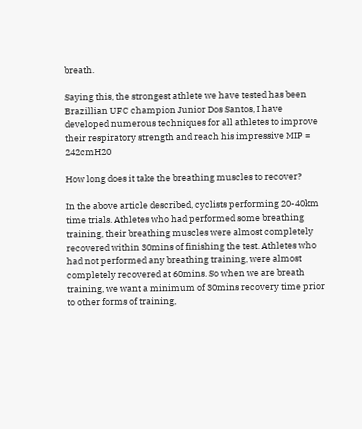breath.

Saying this, the strongest athlete we have tested has been Brazillian UFC champion Junior Dos Santos, I have developed numerous techniques for all athletes to improve their respiratory strength and reach his impressive MIP = 242cmH20

How long does it take the breathing muscles to recover?

In the above article described, cyclists performing 20-40km time trials. Athletes who had performed some breathing training, their breathing muscles were almost completely recovered within 30mins of finishing the test. Athletes who had not performed any breathing training, were almost completely recovered at 60mins. So when we are breath training, we want a minimum of 30mins recovery time prior to other forms of training,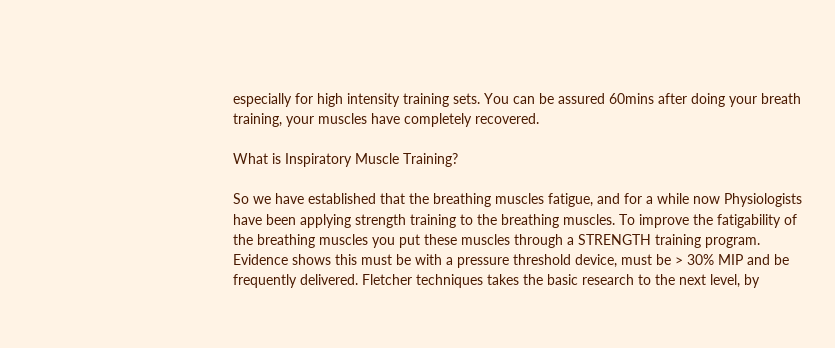especially for high intensity training sets. You can be assured 60mins after doing your breath training, your muscles have completely recovered.

What is Inspiratory Muscle Training?

So we have established that the breathing muscles fatigue, and for a while now Physiologists have been applying strength training to the breathing muscles. To improve the fatigability of the breathing muscles you put these muscles through a STRENGTH training program. Evidence shows this must be with a pressure threshold device, must be > 30% MIP and be frequently delivered. Fletcher techniques takes the basic research to the next level, by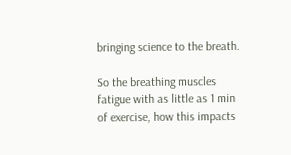bringing science to the breath.

So the breathing muscles fatigue with as little as 1 min of exercise, how this impacts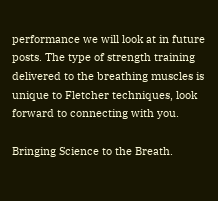performance we will look at in future posts. The type of strength training delivered to the breathing muscles is unique to Fletcher techniques, look forward to connecting with you.

Bringing Science to the Breath.